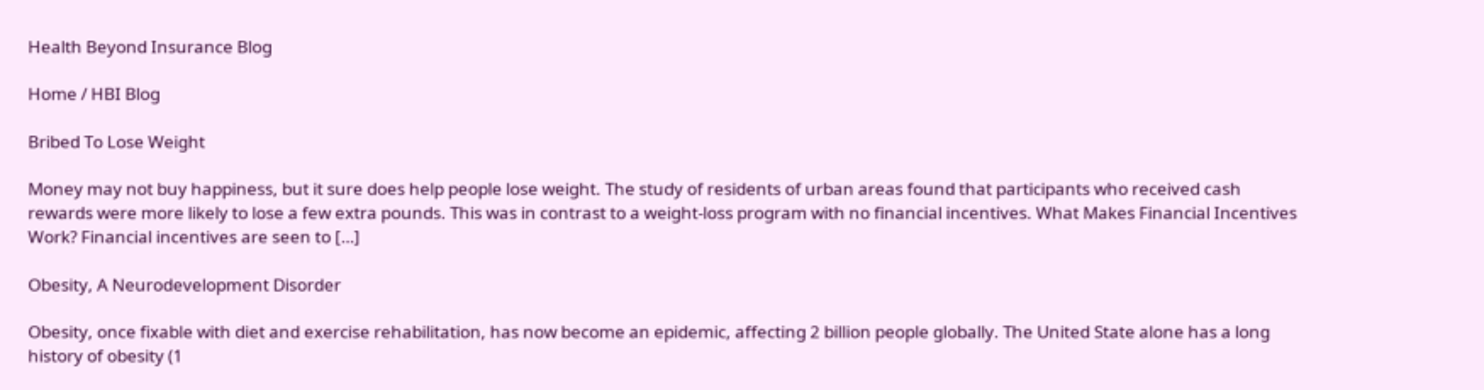Health Beyond Insurance Blog

Home / HBI Blog

Bribed To Lose Weight

Money may not buy happiness, but it sure does help people lose weight. The study of residents of urban areas found that participants who received cash rewards were more likely to lose a few extra pounds. This was in contrast to a weight-loss program with no financial incentives. What Makes Financial Incentives Work? Financial incentives are seen to […]

Obesity, A Neurodevelopment Disorder

Obesity, once fixable with diet and exercise rehabilitation, has now become an epidemic, affecting 2 billion people globally. The United State alone has a long history of obesity (1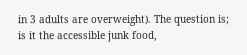in 3 adults are overweight). The question is; is it the accessible junk food,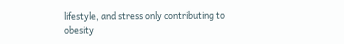lifestyle, and stress only contributing to obesity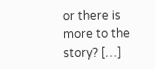or there is more to the story? […]